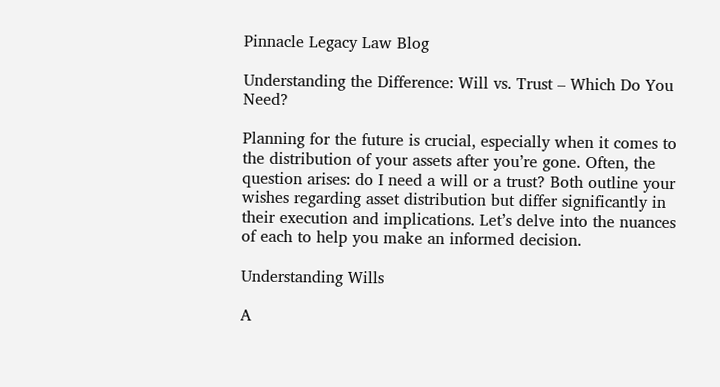Pinnacle Legacy Law Blog

Understanding the Difference: Will vs. Trust – Which Do You Need?

Planning for the future is crucial, especially when it comes to the distribution of your assets after you’re gone. Often, the question arises: do I need a will or a trust? Both outline your wishes regarding asset distribution but differ significantly in their execution and implications. Let’s delve into the nuances of each to help you make an informed decision.

Understanding Wills

A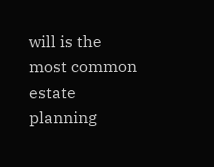will is the most common estate planning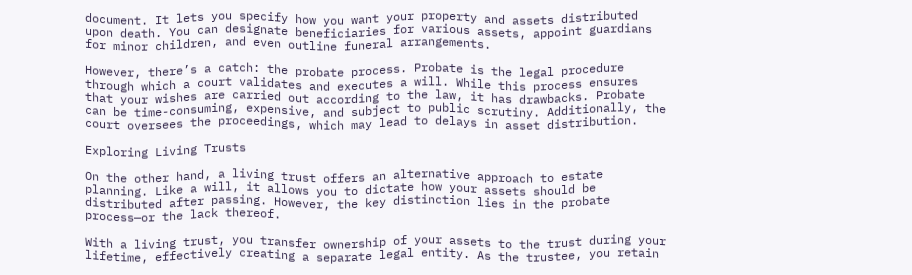document. It lets you specify how you want your property and assets distributed upon death. You can designate beneficiaries for various assets, appoint guardians for minor children, and even outline funeral arrangements.

However, there’s a catch: the probate process. Probate is the legal procedure through which a court validates and executes a will. While this process ensures that your wishes are carried out according to the law, it has drawbacks. Probate can be time-consuming, expensive, and subject to public scrutiny. Additionally, the court oversees the proceedings, which may lead to delays in asset distribution.

Exploring Living Trusts

On the other hand, a living trust offers an alternative approach to estate planning. Like a will, it allows you to dictate how your assets should be distributed after passing. However, the key distinction lies in the probate process—or the lack thereof.

With a living trust, you transfer ownership of your assets to the trust during your lifetime, effectively creating a separate legal entity. As the trustee, you retain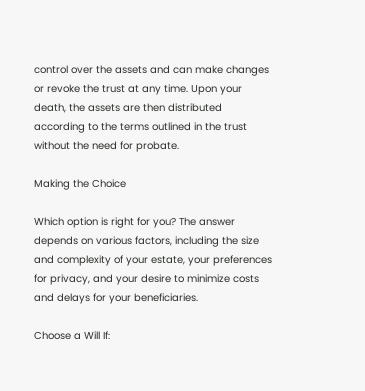control over the assets and can make changes or revoke the trust at any time. Upon your death, the assets are then distributed according to the terms outlined in the trust without the need for probate.

Making the Choice

Which option is right for you? The answer depends on various factors, including the size and complexity of your estate, your preferences for privacy, and your desire to minimize costs and delays for your beneficiaries.

Choose a Will If: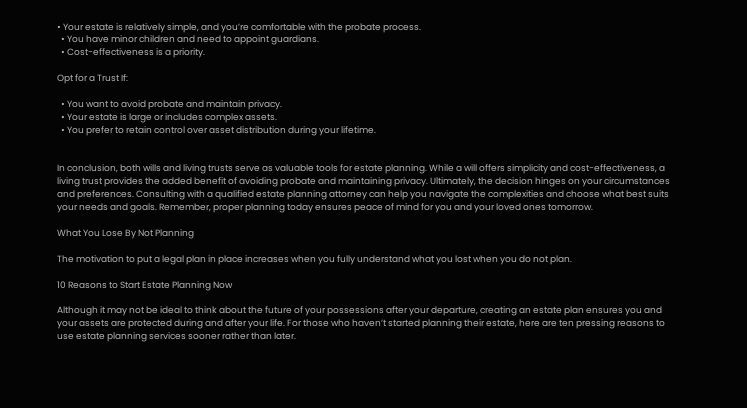• Your estate is relatively simple, and you’re comfortable with the probate process.
  • You have minor children and need to appoint guardians.
  • Cost-effectiveness is a priority.

Opt for a Trust If:

  • You want to avoid probate and maintain privacy.
  • Your estate is large or includes complex assets.
  • You prefer to retain control over asset distribution during your lifetime.


In conclusion, both wills and living trusts serve as valuable tools for estate planning. While a will offers simplicity and cost-effectiveness, a living trust provides the added benefit of avoiding probate and maintaining privacy. Ultimately, the decision hinges on your circumstances and preferences. Consulting with a qualified estate planning attorney can help you navigate the complexities and choose what best suits your needs and goals. Remember, proper planning today ensures peace of mind for you and your loved ones tomorrow.

What You Lose By Not Planning

The motivation to put a legal plan in place increases when you fully understand what you lost when you do not plan.

10 Reasons to Start Estate Planning Now

Although it may not be ideal to think about the future of your possessions after your departure, creating an estate plan ensures you and your assets are protected during and after your life. For those who haven’t started planning their estate, here are ten pressing reasons to use estate planning services sooner rather than later.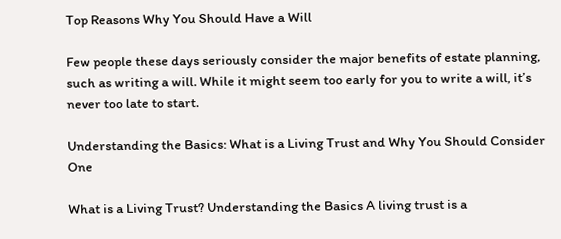Top Reasons Why You Should Have a Will

Few people these days seriously consider the major benefits of estate planning, such as writing a will. While it might seem too early for you to write a will, it’s never too late to start.

Understanding the Basics: What is a Living Trust and Why You Should Consider One

What is a Living Trust? Understanding the Basics A living trust is a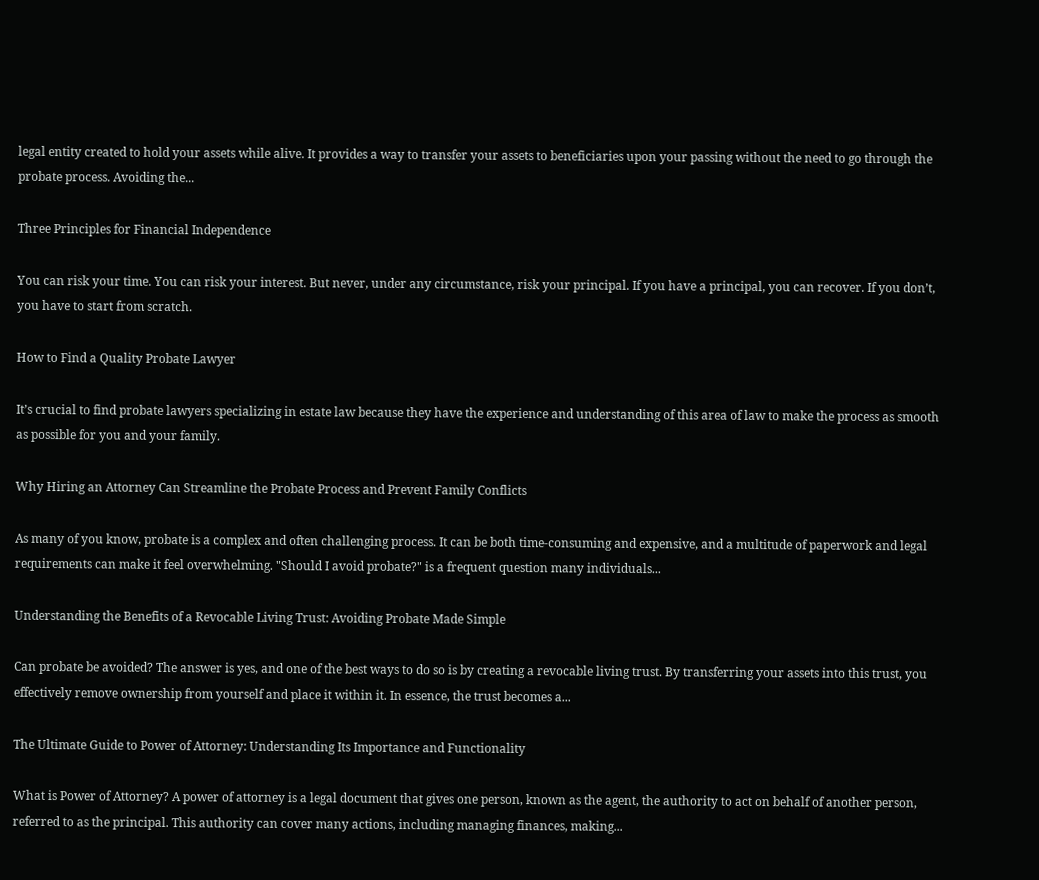legal entity created to hold your assets while alive. It provides a way to transfer your assets to beneficiaries upon your passing without the need to go through the probate process. Avoiding the...

Three Principles for Financial Independence

You can risk your time. You can risk your interest. But never, under any circumstance, risk your principal. If you have a principal, you can recover. If you don’t, you have to start from scratch.

How to Find a Quality Probate Lawyer

It’s crucial to find probate lawyers specializing in estate law because they have the experience and understanding of this area of law to make the process as smooth as possible for you and your family.

Why Hiring an Attorney Can Streamline the Probate Process and Prevent Family Conflicts

As many of you know, probate is a complex and often challenging process. It can be both time-consuming and expensive, and a multitude of paperwork and legal requirements can make it feel overwhelming. "Should I avoid probate?" is a frequent question many individuals...

Understanding the Benefits of a Revocable Living Trust: Avoiding Probate Made Simple

Can probate be avoided? The answer is yes, and one of the best ways to do so is by creating a revocable living trust. By transferring your assets into this trust, you effectively remove ownership from yourself and place it within it. In essence, the trust becomes a...

The Ultimate Guide to Power of Attorney: Understanding Its Importance and Functionality

What is Power of Attorney? A power of attorney is a legal document that gives one person, known as the agent, the authority to act on behalf of another person, referred to as the principal. This authority can cover many actions, including managing finances, making...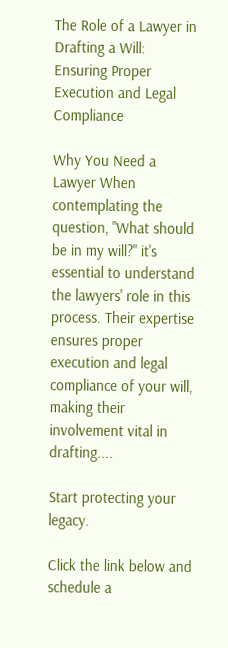The Role of a Lawyer in Drafting a Will: Ensuring Proper Execution and Legal Compliance

Why You Need a Lawyer When contemplating the question, "What should be in my will?" it's essential to understand the lawyers' role in this process. Their expertise ensures proper execution and legal compliance of your will, making their involvement vital in drafting....

Start protecting your legacy.

Click the link below and schedule a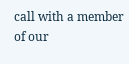call with a member of our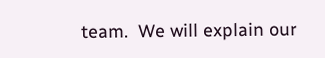team.  We will explain our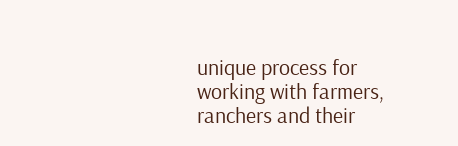unique process for working with farmers, ranchers and their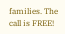families. The call is FREE!